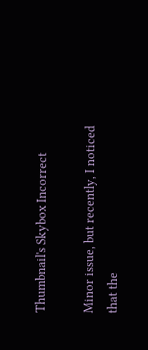Thumbnail's Skybox Incorrect

Minor issue, but recently, I noticed that the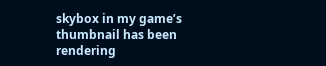skybox in my game’s thumbnail has been rendering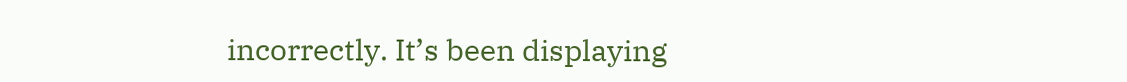incorrectly. It’s been displaying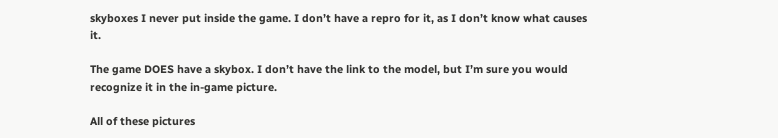skyboxes I never put inside the game. I don’t have a repro for it, as I don’t know what causes it.

The game DOES have a skybox. I don’t have the link to the model, but I’m sure you would recognize it in the in-game picture.

All of these pictures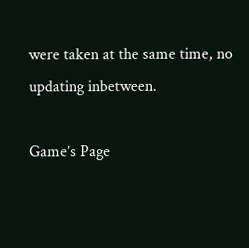were taken at the same time, no updating inbetween.

Game’s Page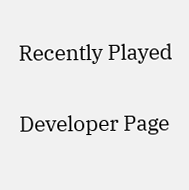Recently Played

Developer Page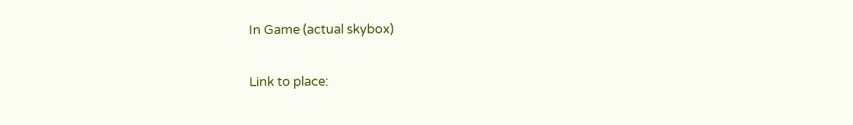In Game (actual skybox)

Link to place: